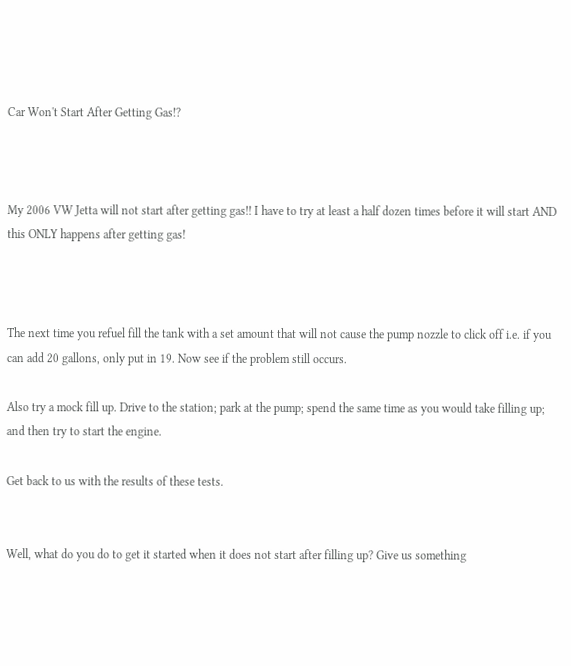Car Won't Start After Getting Gas!?



My 2006 VW Jetta will not start after getting gas!! I have to try at least a half dozen times before it will start AND this ONLY happens after getting gas!



The next time you refuel fill the tank with a set amount that will not cause the pump nozzle to click off i.e. if you can add 20 gallons, only put in 19. Now see if the problem still occurs.

Also try a mock fill up. Drive to the station; park at the pump; spend the same time as you would take filling up; and then try to start the engine.

Get back to us with the results of these tests.


Well, what do you do to get it started when it does not start after filling up? Give us something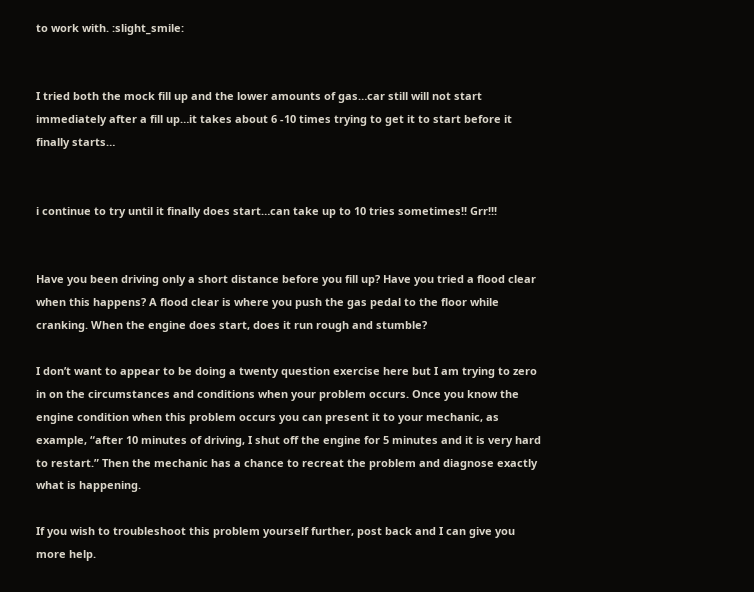to work with. :slight_smile:


I tried both the mock fill up and the lower amounts of gas…car still will not start immediately after a fill up…it takes about 6 -10 times trying to get it to start before it finally starts…


i continue to try until it finally does start…can take up to 10 tries sometimes!! Grr!!!


Have you been driving only a short distance before you fill up? Have you tried a flood clear when this happens? A flood clear is where you push the gas pedal to the floor while cranking. When the engine does start, does it run rough and stumble?

I don’t want to appear to be doing a twenty question exercise here but I am trying to zero in on the circumstances and conditions when your problem occurs. Once you know the engine condition when this problem occurs you can present it to your mechanic, as example, “after 10 minutes of driving, I shut off the engine for 5 minutes and it is very hard to restart.” Then the mechanic has a chance to recreat the problem and diagnose exactly what is happening.

If you wish to troubleshoot this problem yourself further, post back and I can give you more help.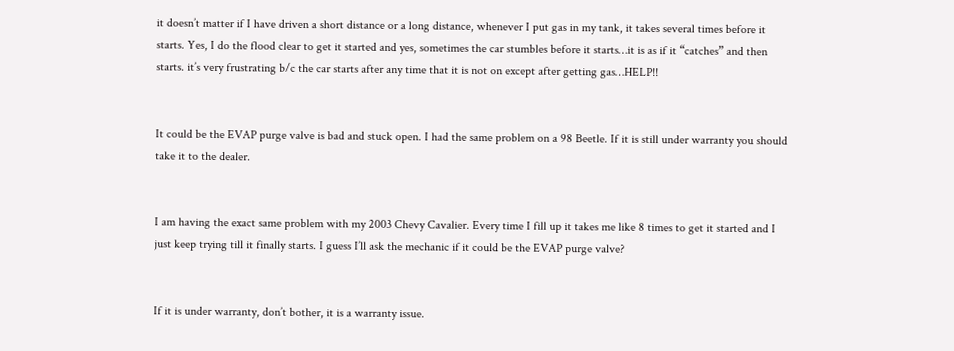it doesn’t matter if I have driven a short distance or a long distance, whenever I put gas in my tank, it takes several times before it starts. Yes, I do the flood clear to get it started and yes, sometimes the car stumbles before it starts…it is as if it “catches” and then starts. it’s very frustrating b/c the car starts after any time that it is not on except after getting gas…HELP!!


It could be the EVAP purge valve is bad and stuck open. I had the same problem on a 98 Beetle. If it is still under warranty you should take it to the dealer.


I am having the exact same problem with my 2003 Chevy Cavalier. Every time I fill up it takes me like 8 times to get it started and I just keep trying till it finally starts. I guess I’ll ask the mechanic if it could be the EVAP purge valve?


If it is under warranty, don’t bother, it is a warranty issue.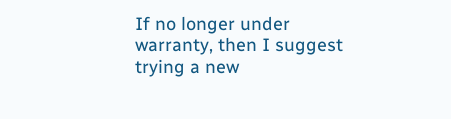If no longer under warranty, then I suggest trying a new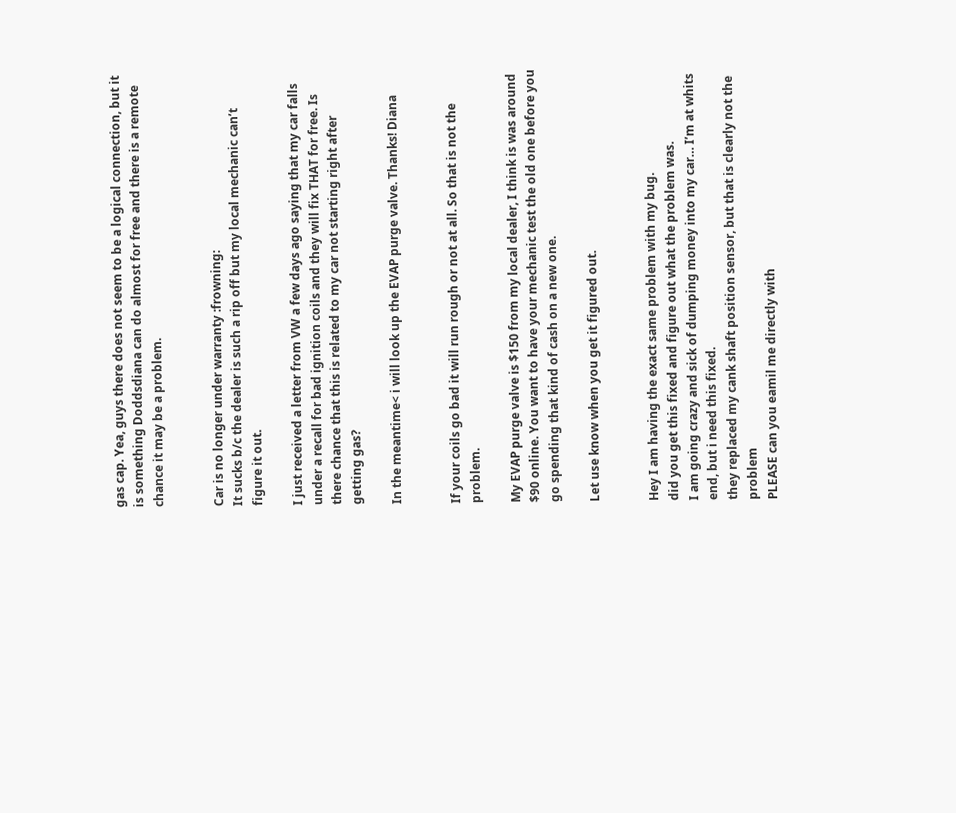gas cap. Yea, guys there does not seem to be a logical connection, but it is something Doddsdiana can do almost for free and there is a remote chance it may be a problem.


Car is no longer under warranty :frowning:
It sucks b/c the dealer is such a rip off but my local mechanic can’t figure it out.

I just received a letter from VW a few days ago saying that my car falls under a recall for bad ignition coils and they will fix THAT for free. Is there chance that this is related to my car not starting right after getting gas?

In the meantime< i will look up the EVAP purge valve. Thanks! Diana


If your coils go bad it will run rough or not at all. So that is not the problem.

My EVAP purge valve is $150 from my local dealer, I think is was around $90 online. You want to have your mechanic test the old one before you go spending that kind of cash on a new one.

Let use know when you get it figured out.


Hey I am having the exact same problem with my bug.
did you get this fixed and figure out what the problem was.
I am going crazy and sick of dumping money into my car… I’m at whits end, but i need this fixed.
they replaced my cank shaft position sensor, but that is clearly not the problem
PLEASE can you eamil me directly with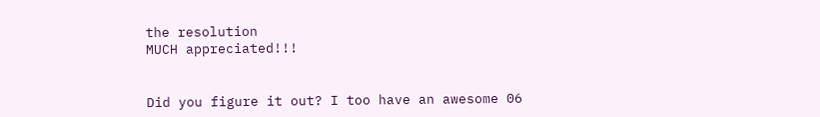the resolution
MUCH appreciated!!!


Did you figure it out? I too have an awesome 06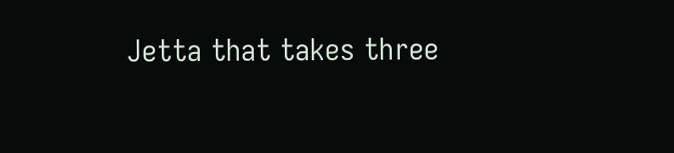Jetta that takes three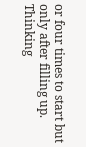or four times to start but only after filling up. Thinking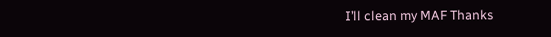I’ll clean my MAF Thanks